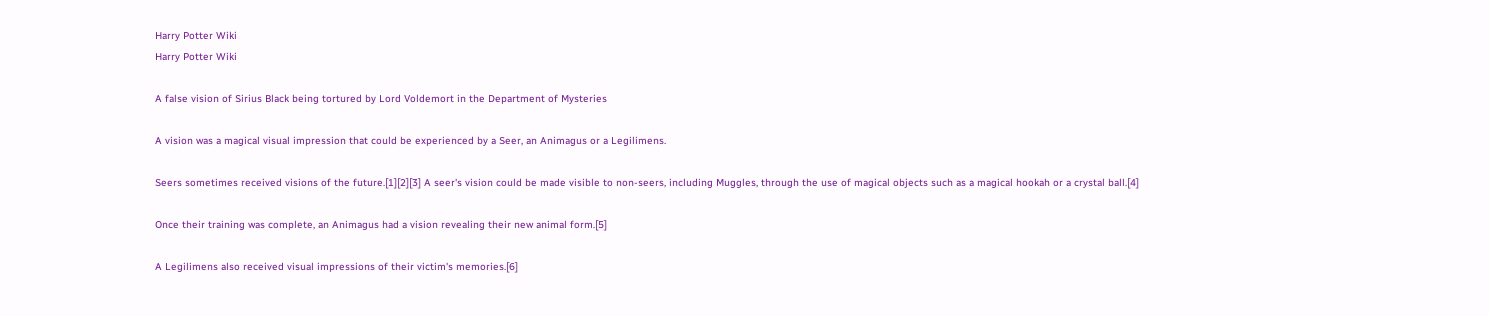Harry Potter Wiki
Harry Potter Wiki

A false vision of Sirius Black being tortured by Lord Voldemort in the Department of Mysteries

A vision was a magical visual impression that could be experienced by a Seer, an Animagus or a Legilimens.

Seers sometimes received visions of the future.[1][2][3] A seer's vision could be made visible to non-seers, including Muggles, through the use of magical objects such as a magical hookah or a crystal ball.[4]

Once their training was complete, an Animagus had a vision revealing their new animal form.[5]

A Legilimens also received visual impressions of their victim's memories.[6]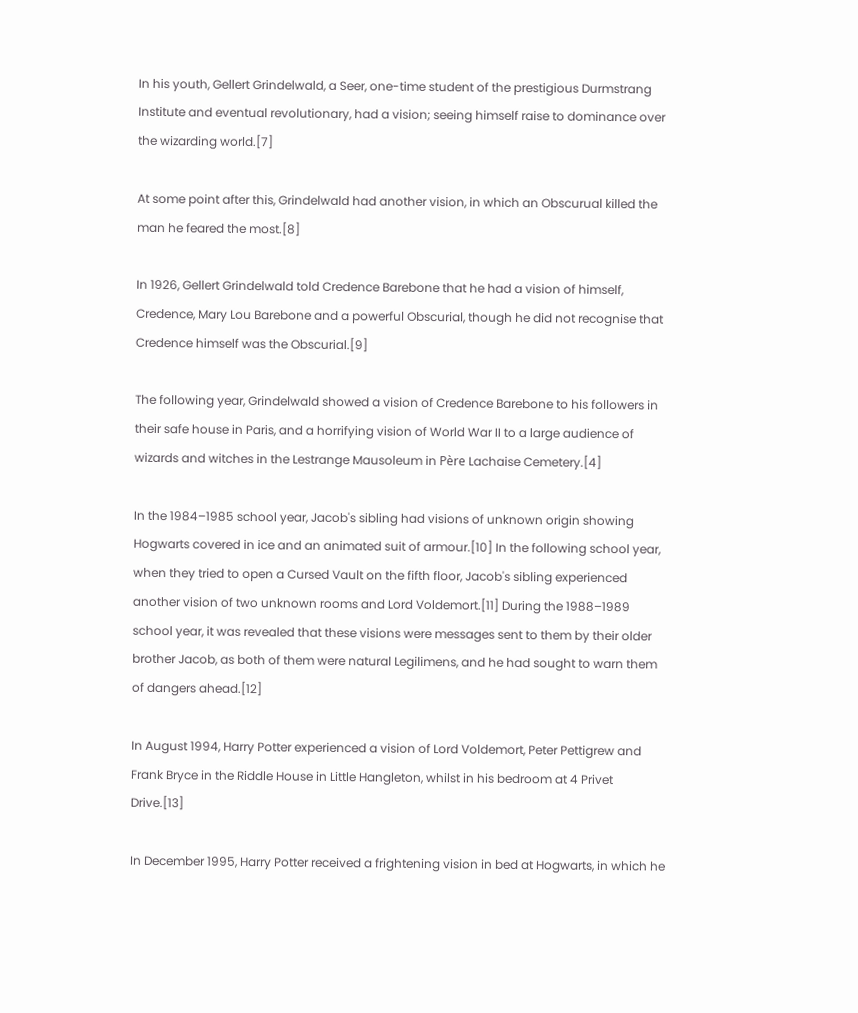In his youth, Gellert Grindelwald, a Seer, one-time student of the prestigious Durmstrang Institute and eventual revolutionary, had a vision; seeing himself raise to dominance over the wizarding world.[7]

At some point after this, Grindelwald had another vision, in which an Obscurual killed the man he feared the most.[8]

In 1926, Gellert Grindelwald told Credence Barebone that he had a vision of himself, Credence, Mary Lou Barebone and a powerful Obscurial, though he did not recognise that Credence himself was the Obscurial.[9]

The following year, Grindelwald showed a vision of Credence Barebone to his followers in their safe house in Paris, and a horrifying vision of World War II to a large audience of wizards and witches in the Lestrange Mausoleum in Père Lachaise Cemetery.[4]

In the 1984–1985 school year, Jacob's sibling had visions of unknown origin showing Hogwarts covered in ice and an animated suit of armour.[10] In the following school year, when they tried to open a Cursed Vault on the fifth floor, Jacob's sibling experienced another vision of two unknown rooms and Lord Voldemort.[11] During the 1988–1989 school year, it was revealed that these visions were messages sent to them by their older brother Jacob, as both of them were natural Legilimens, and he had sought to warn them of dangers ahead.[12]

In August 1994, Harry Potter experienced a vision of Lord Voldemort, Peter Pettigrew and Frank Bryce in the Riddle House in Little Hangleton, whilst in his bedroom at 4 Privet Drive.[13]

In December 1995, Harry Potter received a frightening vision in bed at Hogwarts, in which he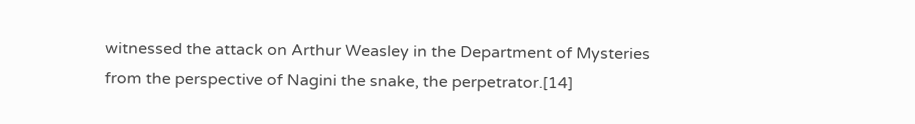witnessed the attack on Arthur Weasley in the Department of Mysteries from the perspective of Nagini the snake, the perpetrator.[14]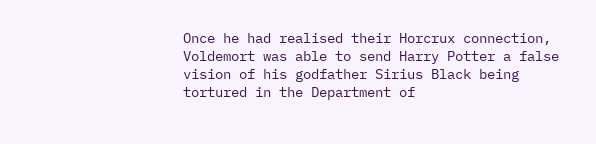Once he had realised their Horcrux connection, Voldemort was able to send Harry Potter a false vision of his godfather Sirius Black being tortured in the Department of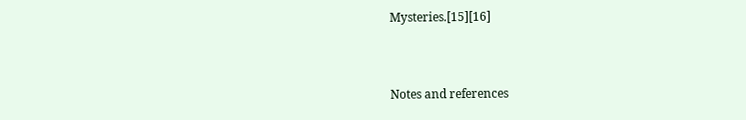Mysteries.[15][16]


Notes and references